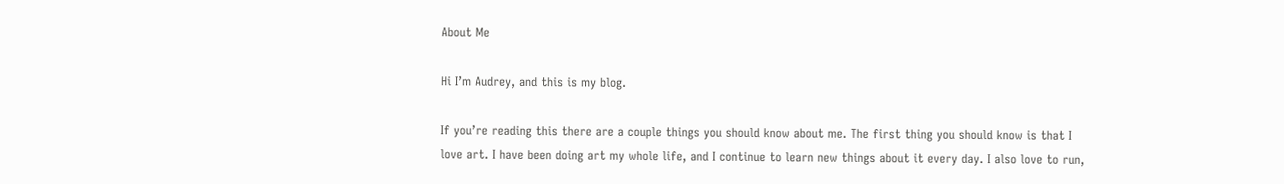About Me

Hi I’m Audrey, and this is my blog.

If you’re reading this there are a couple things you should know about me. The first thing you should know is that I love art. I have been doing art my whole life, and I continue to learn new things about it every day. I also love to run,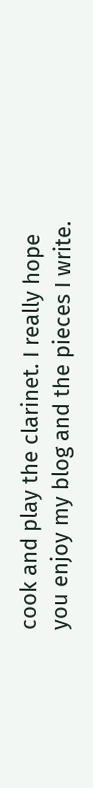cook and play the clarinet. I really hope you enjoy my blog and the pieces I write.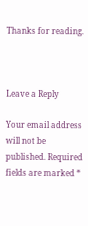Thanks for reading.



Leave a Reply

Your email address will not be published. Required fields are marked *